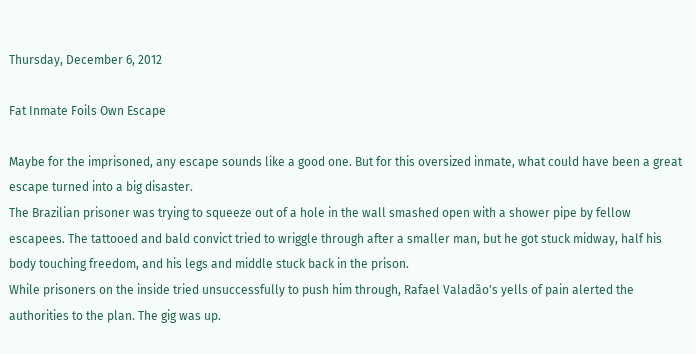Thursday, December 6, 2012

Fat Inmate Foils Own Escape

Maybe for the imprisoned, any escape sounds like a good one. But for this oversized inmate, what could have been a great escape turned into a big disaster.
The Brazilian prisoner was trying to squeeze out of a hole in the wall smashed open with a shower pipe by fellow escapees. The tattooed and bald convict tried to wriggle through after a smaller man, but he got stuck midway, half his body touching freedom, and his legs and middle stuck back in the prison.
While prisoners on the inside tried unsuccessfully to push him through, Rafael Valadão's yells of pain alerted the authorities to the plan. The gig was up.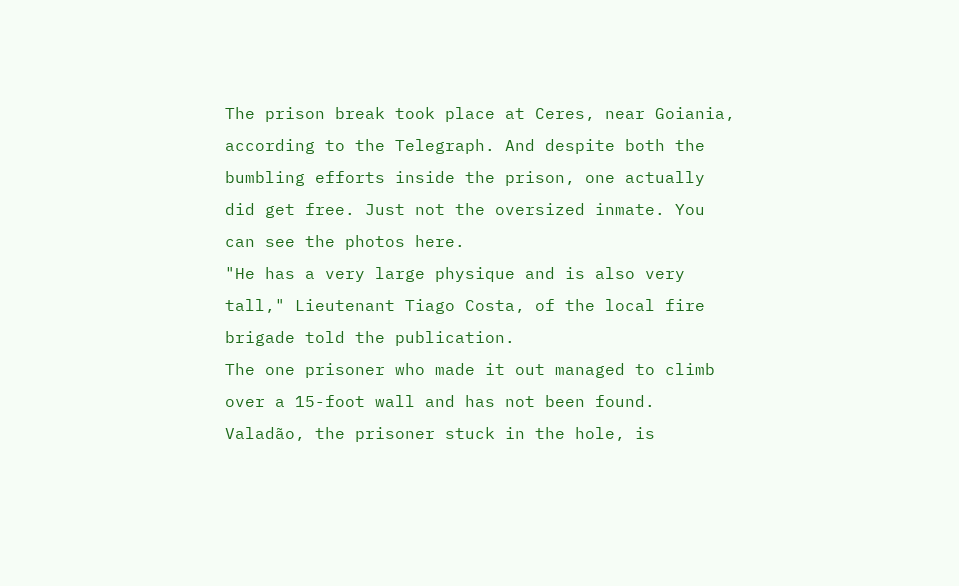The prison break took place at Ceres, near Goiania, according to the Telegraph. And despite both the bumbling efforts inside the prison, one actually did get free. Just not the oversized inmate. You can see the photos here.
"He has a very large physique and is also very tall," Lieutenant Tiago Costa, of the local fire brigade told the publication.
The one prisoner who made it out managed to climb over a 15-foot wall and has not been found. Valadão, the prisoner stuck in the hole, is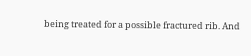being treated for a possible fractured rib. And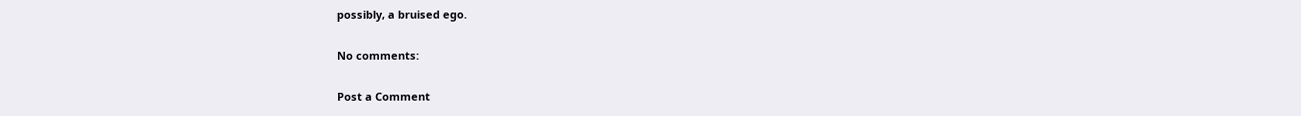possibly, a bruised ego.

No comments:

Post a Comment